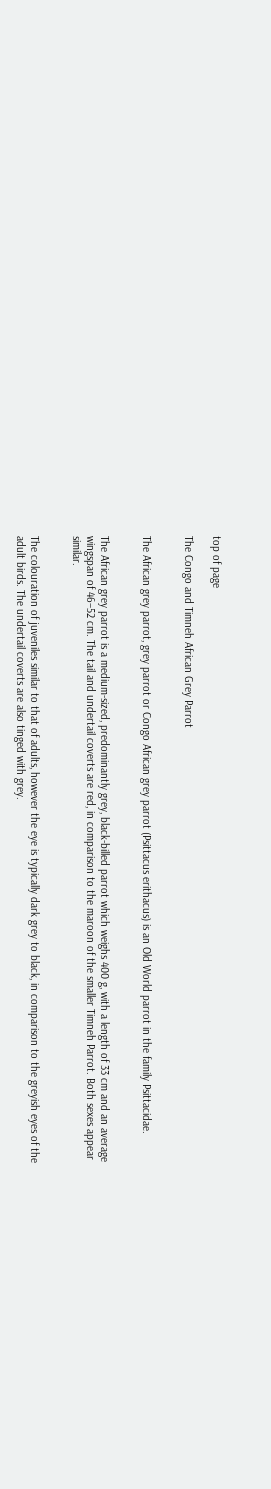top of page

The Congo and Timneh African Grey Parrot


The African grey parrot, grey parrot or Congo African grey parrot (Psittacus erithacus) is an Old World parrot in the family Psittacidae.


The African grey parrot is a medium-sized, predominantly grey, black-billed parrot which weighs 400 g, with a length of 33 cm and an average wingspan of 46–52 cm. The tail and undertail coverts are red, in comparison to the maroon of the smaller Timneh Parrot. Both sexes appear similar.


The colouration of juveniles similar to that of adults, however the eye is typically dark grey to black, in comparison to the greyish eyes of the adult birds. The undertail coverts are also tinged with grey.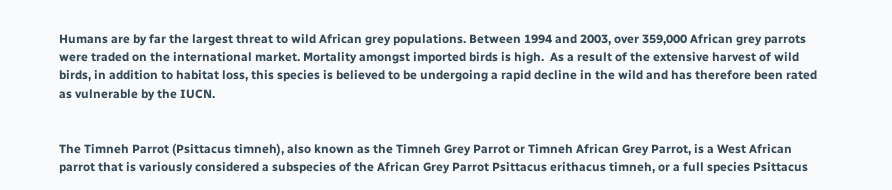Humans are by far the largest threat to wild African grey populations. Between 1994 and 2003, over 359,000 African grey parrots were traded on the international market. Mortality amongst imported birds is high.  As a result of the extensive harvest of wild birds, in addition to habitat loss, this species is believed to be undergoing a rapid decline in the wild and has therefore been rated as vulnerable by the IUCN.


The Timneh Parrot (Psittacus timneh), also known as the Timneh Grey Parrot or Timneh African Grey Parrot, is a West African parrot that is variously considered a subspecies of the African Grey Parrot Psittacus erithacus timneh, or a full species Psittacus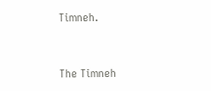Timneh.


The Timneh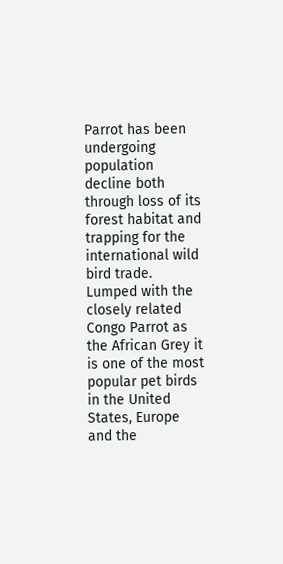Parrot has been undergoing population decline both through loss of its forest habitat and trapping for the international wild bird trade. Lumped with the closely related Congo Parrot as the African Grey it is one of the most popular pet birds in the United States, Europe and the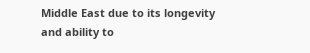Middle East due to its longevity and ability to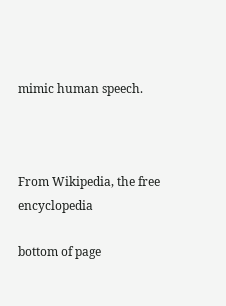mimic human speech.



From Wikipedia, the free encyclopedia

bottom of page